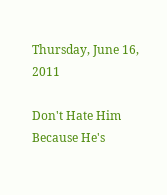Thursday, June 16, 2011

Don't Hate Him Because He's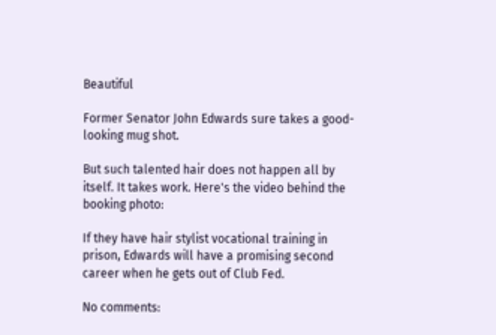Beautiful

Former Senator John Edwards sure takes a good-looking mug shot.

But such talented hair does not happen all by itself. It takes work. Here's the video behind the booking photo:

If they have hair stylist vocational training in prison, Edwards will have a promising second career when he gets out of Club Fed.

No comments: